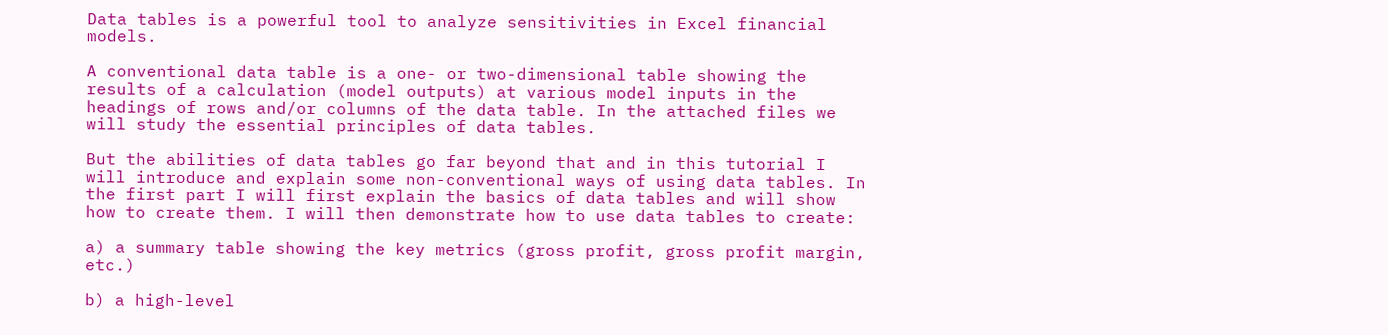Data tables is a powerful tool to analyze sensitivities in Excel financial models.

A conventional data table is a one- or two-dimensional table showing the results of a calculation (model outputs) at various model inputs in the headings of rows and/or columns of the data table. In the attached files we will study the essential principles of data tables.

But the abilities of data tables go far beyond that and in this tutorial I will introduce and explain some non-conventional ways of using data tables. In the first part I will first explain the basics of data tables and will show how to create them. I will then demonstrate how to use data tables to create:

a) a summary table showing the key metrics (gross profit, gross profit margin, etc.)

b) a high-level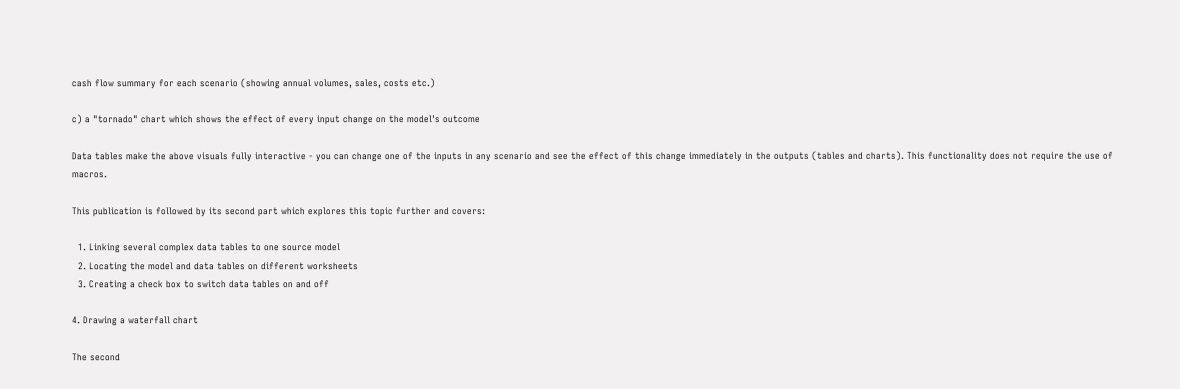cash flow summary for each scenario (showing annual volumes, sales, costs etc.)

c) a "tornado" chart which shows the effect of every input change on the model's outcome

Data tables make the above visuals fully interactive - you can change one of the inputs in any scenario and see the effect of this change immediately in the outputs (tables and charts). This functionality does not require the use of macros.

This publication is followed by its second part which explores this topic further and covers:

  1. Linking several complex data tables to one source model
  2. Locating the model and data tables on different worksheets
  3. Creating a check box to switch data tables on and off

4. Drawing a waterfall chart

The second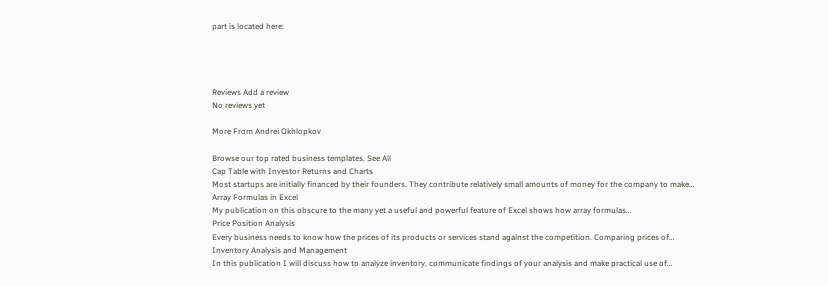part is located here:




Reviews Add a review
No reviews yet

More From Andrei Okhlopkov

Browse our top rated business templates. See All
Cap Table with Investor Returns and Charts
Most startups are initially financed by their founders. They contribute relatively small amounts of money for the company to make…
Array Formulas in Excel
My publication on this obscure to the many yet a useful and powerful feature of Excel shows how array formulas…
Price Position Analysis
Every business needs to know how the prices of its products or services stand against the competition. Comparing prices of…
Inventory Analysis and Management
In this publication I will discuss how to analyze inventory, communicate findings of your analysis and make practical use of…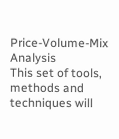Price-Volume-Mix Analysis
This set of tools, methods and techniques will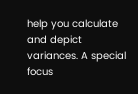help you calculate and depict variances. A special focus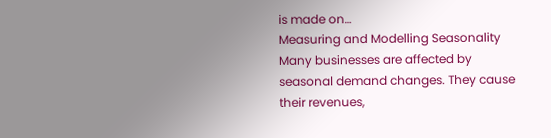is made on…
Measuring and Modelling Seasonality
Many businesses are affected by seasonal demand changes. They cause their revenues,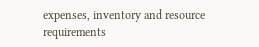expenses, inventory and resource requirements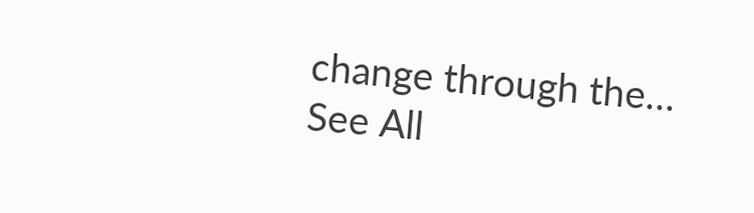change through the…
See All